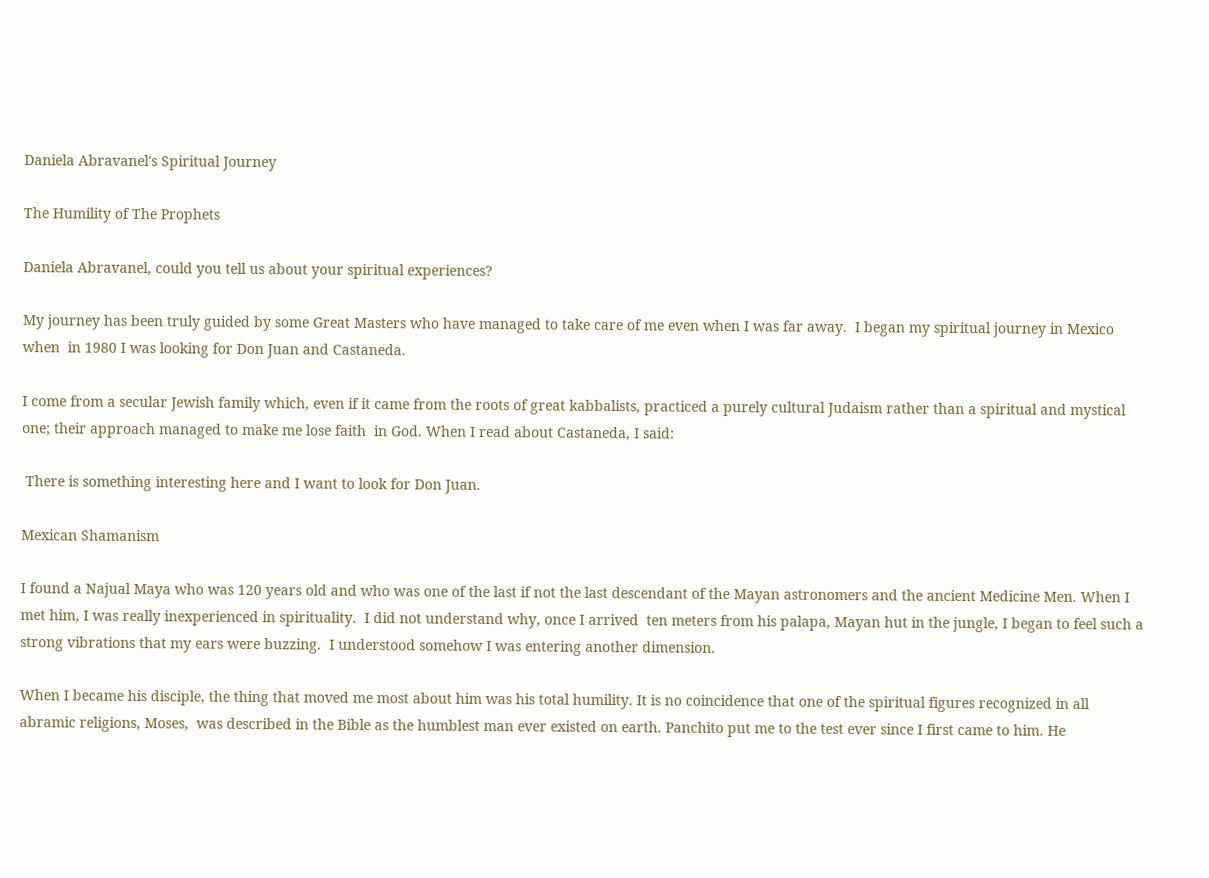Daniela Abravanel's Spiritual Journey

The Humility of The Prophets

Daniela Abravanel, could you tell us about your spiritual experiences?

My journey has been truly guided by some Great Masters who have managed to take care of me even when I was far away.  I began my spiritual journey in Mexico when  in 1980 I was looking for Don Juan and Castaneda.

I come from a secular Jewish family which, even if it came from the roots of great kabbalists, practiced a purely cultural Judaism rather than a spiritual and mystical one; their approach managed to make me lose faith  in God. When I read about Castaneda, I said:

 There is something interesting here and I want to look for Don Juan.

Mexican Shamanism

I found a Najual Maya who was 120 years old and who was one of the last if not the last descendant of the Mayan astronomers and the ancient Medicine Men. When I met him, I was really inexperienced in spirituality.  I did not understand why, once I arrived  ten meters from his palapa, Mayan hut in the jungle, I began to feel such a strong vibrations that my ears were buzzing.  I understood somehow I was entering another dimension.

When I became his disciple, the thing that moved me most about him was his total humility. It is no coincidence that one of the spiritual figures recognized in all abramic religions, Moses,  was described in the Bible as the humblest man ever existed on earth. Panchito put me to the test ever since I first came to him. He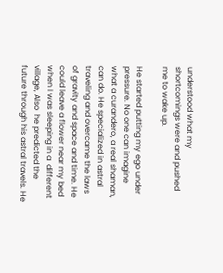understood what my shortcomings were and pushed me to wake up.

He started putting my ego under pressure. No one can imagine what a curandero, a real shaman, can do. He specialized in astral traveling and overcame the laws of gravity and space and time. He could leave a flower near my bed when I was sleeping in a  different village, Also  he predicted the future through his astral travels. He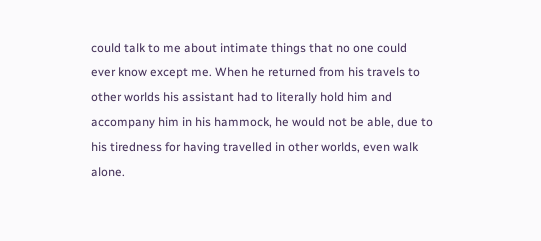could talk to me about intimate things that no one could ever know except me. When he returned from his travels to other worlds his assistant had to literally hold him and accompany him in his hammock, he would not be able, due to his tiredness for having travelled in other worlds, even walk alone.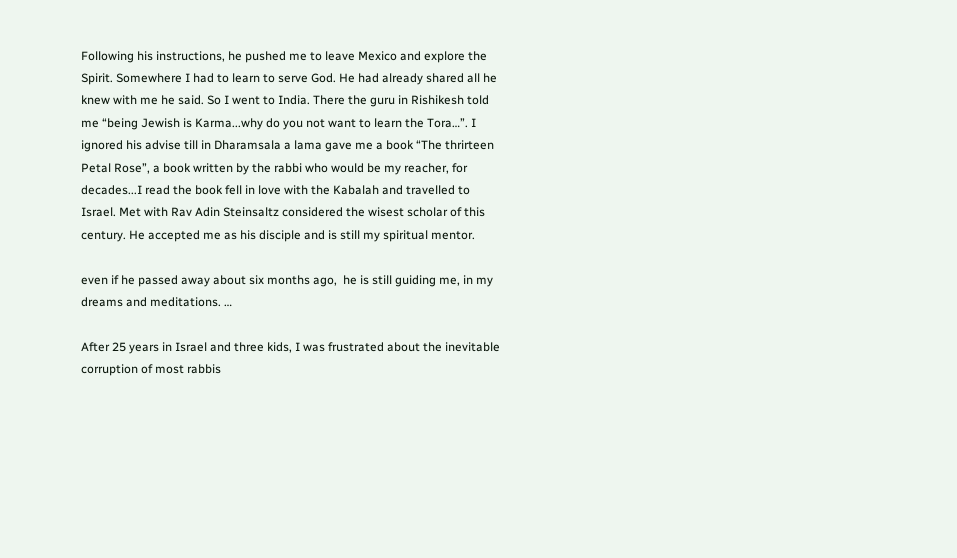Following his instructions, he pushed me to leave Mexico and explore the Spirit. Somewhere I had to learn to serve God. He had already shared all he knew with me he said. So I went to India. There the guru in Rishikesh told me “being Jewish is Karma...why do you not want to learn the Tora…”. I ignored his advise till in Dharamsala a lama gave me a book “The thrirteen Petal Rose”, a book written by the rabbi who would be my reacher, for decades...I read the book fell in love with the Kabalah and travelled to Israel. Met with Rav Adin Steinsaltz considered the wisest scholar of this century. He accepted me as his disciple and is still my spiritual mentor.

even if he passed away about six months ago,  he is still guiding me, in my dreams and meditations. …

After 25 years in Israel and three kids, I was frustrated about the inevitable corruption of most rabbis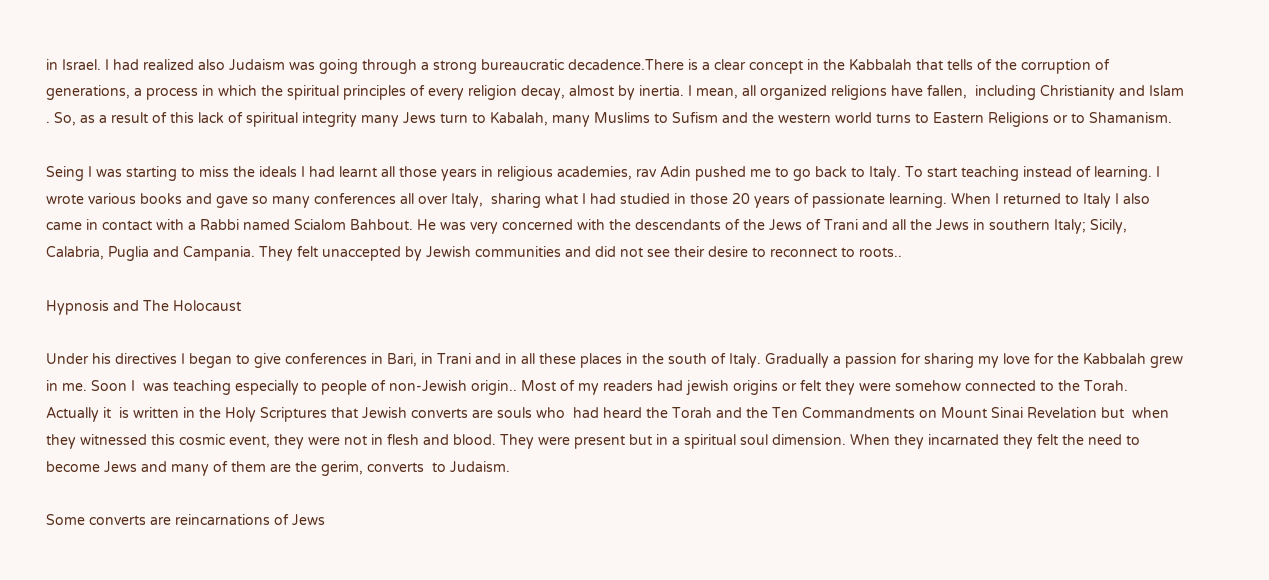in Israel. I had realized also Judaism was going through a strong bureaucratic decadence.There is a clear concept in the Kabbalah that tells of the corruption of generations, a process in which the spiritual principles of every religion decay, almost by inertia. I mean, all organized religions have fallen,  including Christianity and Islam . So, as a result of this lack of spiritual integrity many Jews turn to Kabalah, many Muslims to Sufism and the western world turns to Eastern Religions or to Shamanism.

Seing I was starting to miss the ideals I had learnt all those years in religious academies, rav Adin pushed me to go back to Italy. To start teaching instead of learning. I wrote various books and gave so many conferences all over Italy,  sharing what I had studied in those 20 years of passionate learning. When I returned to Italy I also came in contact with a Rabbi named Scialom Bahbout. He was very concerned with the descendants of the Jews of Trani and all the Jews in southern Italy; Sicily, Calabria, Puglia and Campania. They felt unaccepted by Jewish communities and did not see their desire to reconnect to roots..

Hypnosis and The Holocaust

Under his directives I began to give conferences in Bari, in Trani and in all these places in the south of Italy. Gradually a passion for sharing my love for the Kabbalah grew in me. Soon I  was teaching especially to people of non-Jewish origin.. Most of my readers had jewish origins or felt they were somehow connected to the Torah. Actually it  is written in the Holy Scriptures that Jewish converts are souls who  had heard the Torah and the Ten Commandments on Mount Sinai Revelation but  when they witnessed this cosmic event, they were not in flesh and blood. They were present but in a spiritual soul dimension. When they incarnated they felt the need to become Jews and many of them are the gerim, converts  to Judaism.

Some converts are reincarnations of Jews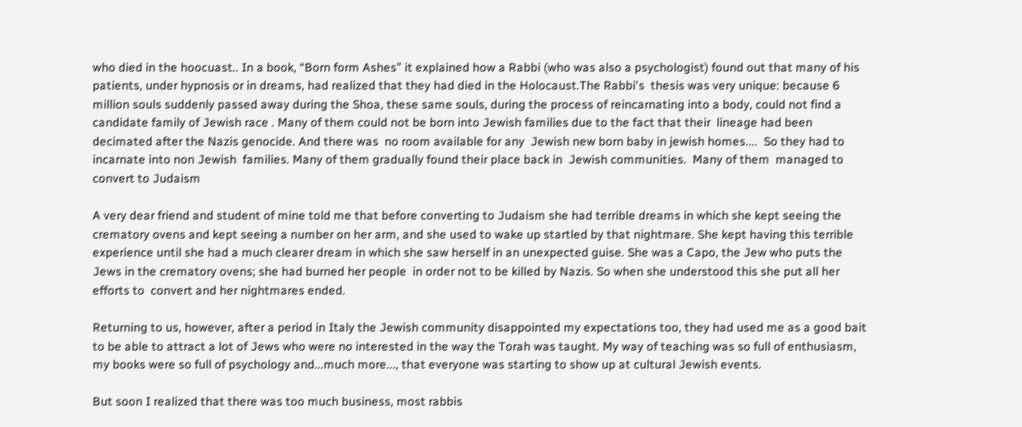who died in the hoocuast.. In a book, “Born form Ashes” it explained how a Rabbi (who was also a psychologist) found out that many of his patients, under hypnosis or in dreams, had realized that they had died in the Holocaust.The Rabbi's  thesis was very unique: because 6 million souls suddenly passed away during the Shoa, these same souls, during the process of reincarnating into a body, could not find a candidate family of Jewish race . Many of them could not be born into Jewish families due to the fact that their  lineage had been decimated after the Nazis genocide. And there was  no room available for any  Jewish new born baby in jewish homes....  So they had to incarnate into non Jewish  families. Many of them gradually found their place back in  Jewish communities.  Many of them  managed to  convert to Judaism

A very dear friend and student of mine told me that before converting to Judaism she had terrible dreams in which she kept seeing the crematory ovens and kept seeing a number on her arm, and she used to wake up startled by that nightmare. She kept having this terrible experience until she had a much clearer dream in which she saw herself in an unexpected guise. She was a Capo, the Jew who puts the Jews in the crematory ovens; she had burned her people  in order not to be killed by Nazis. So when she understood this she put all her efforts to  convert and her nightmares ended.

Returning to us, however, after a period in Italy the Jewish community disappointed my expectations too, they had used me as a good bait to be able to attract a lot of Jews who were no interested in the way the Torah was taught. My way of teaching was so full of enthusiasm, my books were so full of psychology and...much more..., that everyone was starting to show up at cultural Jewish events.

But soon I realized that there was too much business, most rabbis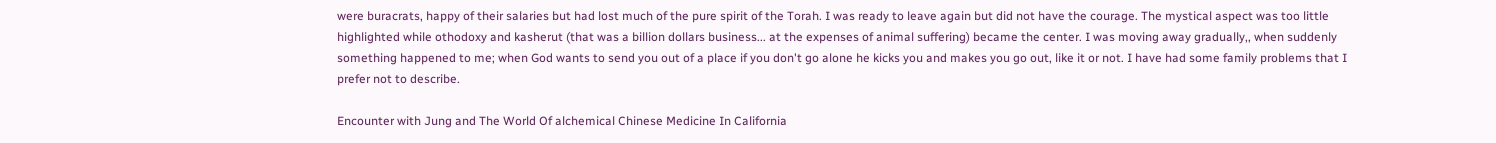were buracrats, happy of their salaries but had lost much of the pure spirit of the Torah. I was ready to leave again but did not have the courage. The mystical aspect was too little highlighted while othodoxy and kasherut (that was a billion dollars business... at the expenses of animal suffering) became the center. I was moving away gradually,, when suddenly something happened to me; when God wants to send you out of a place if you don't go alone he kicks you and makes you go out, like it or not. I have had some family problems that I prefer not to describe.

Encounter with Jung and The World Of alchemical Chinese Medicine In California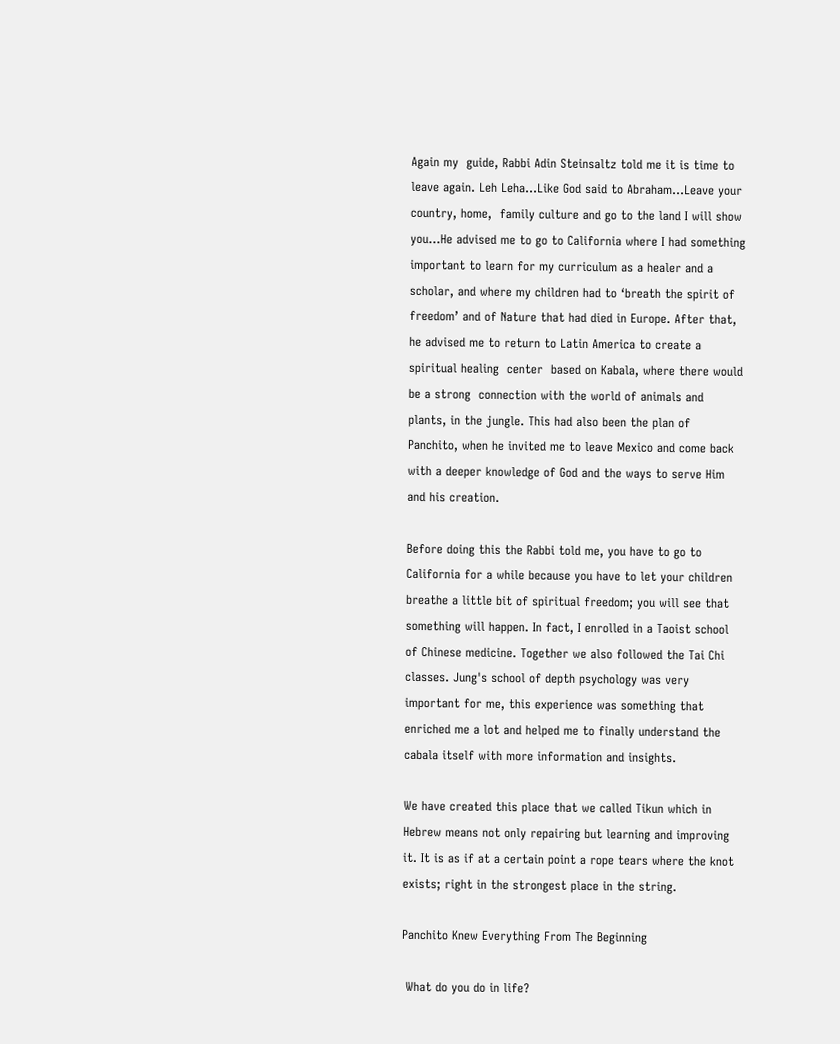Again my  guide, Rabbi Adin Steinsaltz told me it is time to leave again. Leh Leha...Like God said to Abraham...Leave your country, home,  family culture and go to the land I will show you...He advised me to go to California where I had something important to learn for my curriculum as a healer and a scholar, and where my children had to ‘breath the spirit of freedom’ and of Nature that had died in Europe. After that, he advised me to return to Latin America to create a spiritual healing  center  based on Kabala, where there would be a strong  connection with the world of animals and plants, in the jungle. This had also been the plan of Panchito, when he invited me to leave Mexico and come back with a deeper knowledge of God and the ways to serve Him and his creation.

Before doing this the Rabbi told me, you have to go to California for a while because you have to let your children breathe a little bit of spiritual freedom; you will see that something will happen. In fact, I enrolled in a Taoist school of Chinese medicine. Together we also followed the Tai Chi classes. Jung's school of depth psychology was very important for me, this experience was something that enriched me a lot and helped me to finally understand the cabala itself with more information and insights.

We have created this place that we called Tikun which in Hebrew means not only repairing but learning and improving it. It is as if at a certain point a rope tears where the knot exists; right in the strongest place in the string.

Panchito Knew Everything From The Beginning

 What do you do in life?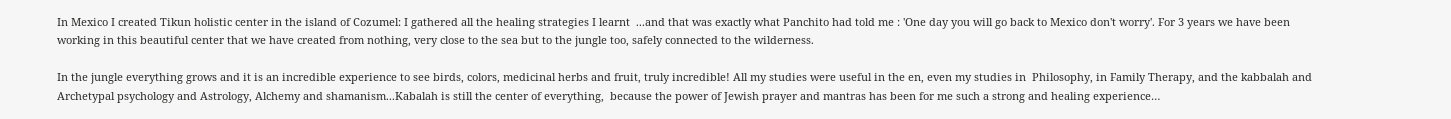In Mexico I created Tikun holistic center in the island of Cozumel: I gathered all the healing strategies I learnt  ...and that was exactly what Panchito had told me : 'One day you will go back to Mexico don't worry'. For 3 years we have been working in this beautiful center that we have created from nothing, very close to the sea but to the jungle too, safely connected to the wilderness.

In the jungle everything grows and it is an incredible experience to see birds, colors, medicinal herbs and fruit, truly incredible! All my studies were useful in the en, even my studies in  Philosophy, in Family Therapy, and the kabbalah and Archetypal psychology and Astrology, Alchemy and shamanism...Kabalah is still the center of everything,  because the power of Jewish prayer and mantras has been for me such a strong and healing experience…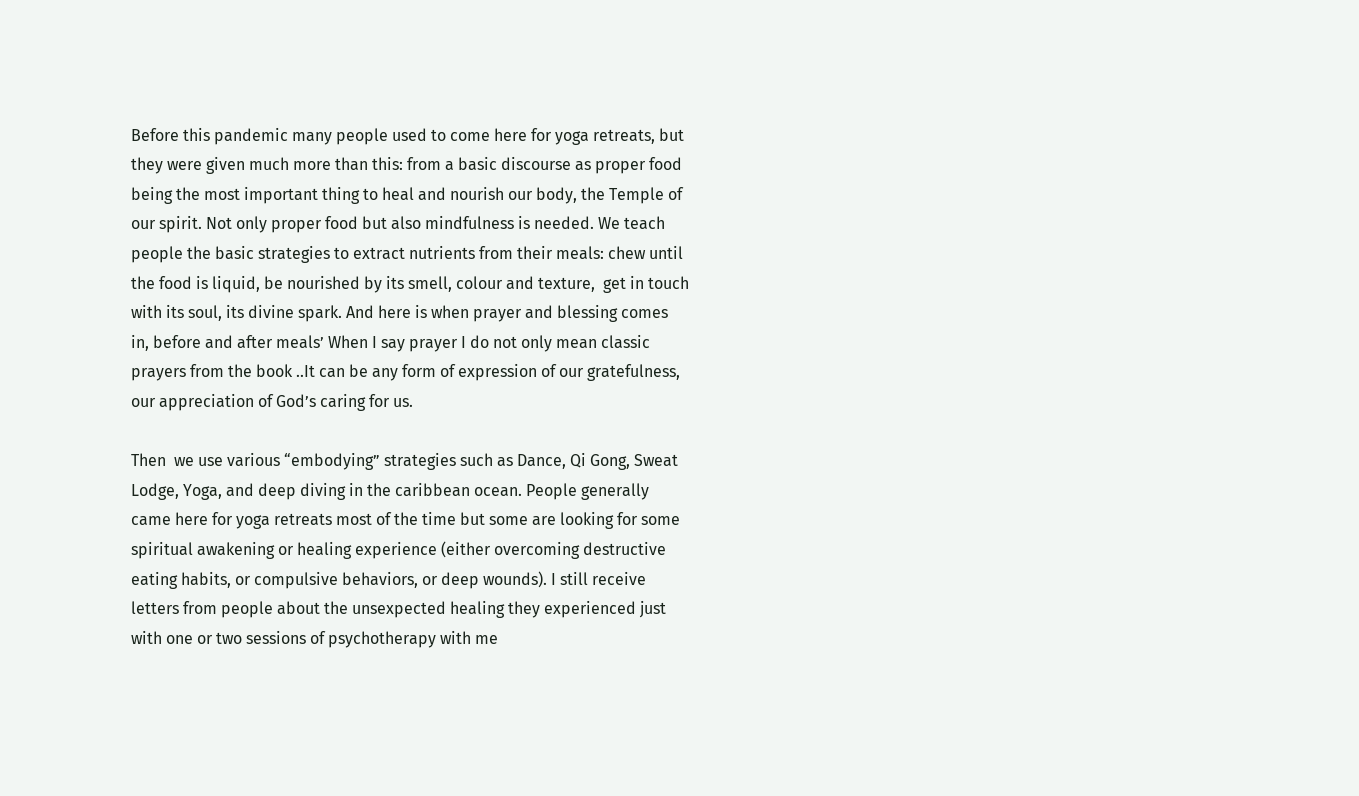Before this pandemic many people used to come here for yoga retreats, but they were given much more than this: from a basic discourse as proper food being the most important thing to heal and nourish our body, the Temple of our spirit. Not only proper food but also mindfulness is needed. We teach people the basic strategies to extract nutrients from their meals: chew until the food is liquid, be nourished by its smell, colour and texture,  get in touch with its soul, its divine spark. And here is when prayer and blessing comes in, before and after meals’ When I say prayer I do not only mean classic prayers from the book ..It can be any form of expression of our gratefulness, our appreciation of God’s caring for us.

Then  we use various “embodying” strategies such as Dance, Qi Gong, Sweat Lodge, Yoga, and deep diving in the caribbean ocean. People generally came here for yoga retreats most of the time but some are looking for some spiritual awakening or healing experience (either overcoming destructive eating habits, or compulsive behaviors, or deep wounds). I still receive letters from people about the unsexpected healing they experienced just  with one or two sessions of psychotherapy with me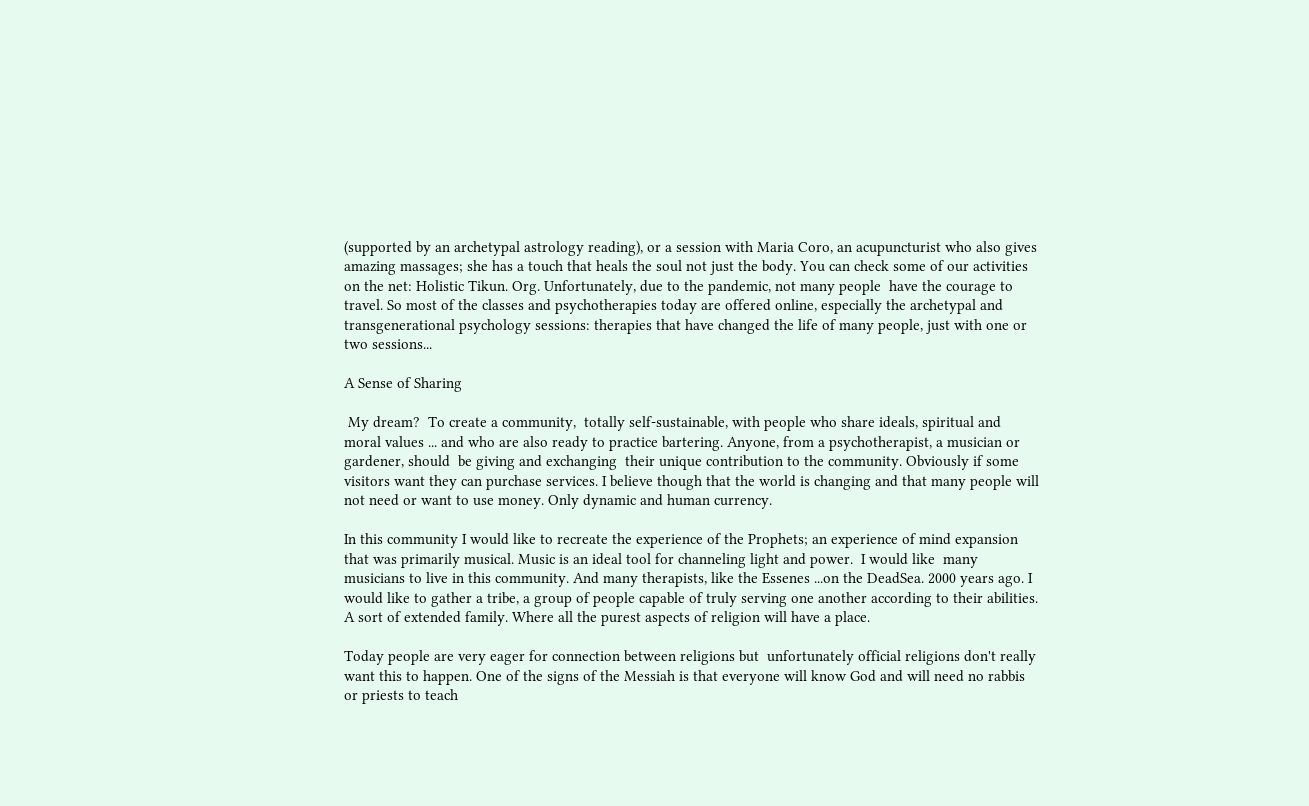(supported by an archetypal astrology reading), or a session with Maria Coro, an acupuncturist who also gives amazing massages; she has a touch that heals the soul not just the body. You can check some of our activities on the net: Holistic Tikun. Org. Unfortunately, due to the pandemic, not many people  have the courage to travel. So most of the classes and psychotherapies today are offered online, especially the archetypal and transgenerational psychology sessions: therapies that have changed the life of many people, just with one or two sessions...

A Sense of Sharing

 My dream?  To create a community,  totally self-sustainable, with people who share ideals, spiritual and moral values ... and who are also ready to practice bartering. Anyone, from a psychotherapist, a musician or gardener, should  be giving and exchanging  their unique contribution to the community. Obviously if some visitors want they can purchase services. I believe though that the world is changing and that many people will not need or want to use money. Only dynamic and human currency.

In this community I would like to recreate the experience of the Prophets; an experience of mind expansion that was primarily musical. Music is an ideal tool for channeling light and power.  I would like  many musicians to live in this community. And many therapists, like the Essenes ...on the DeadSea. 2000 years ago. I would like to gather a tribe, a group of people capable of truly serving one another according to their abilities. A sort of extended family. Where all the purest aspects of religion will have a place.

Today people are very eager for connection between religions but  unfortunately official religions don't really want this to happen. One of the signs of the Messiah is that everyone will know God and will need no rabbis or priests to teach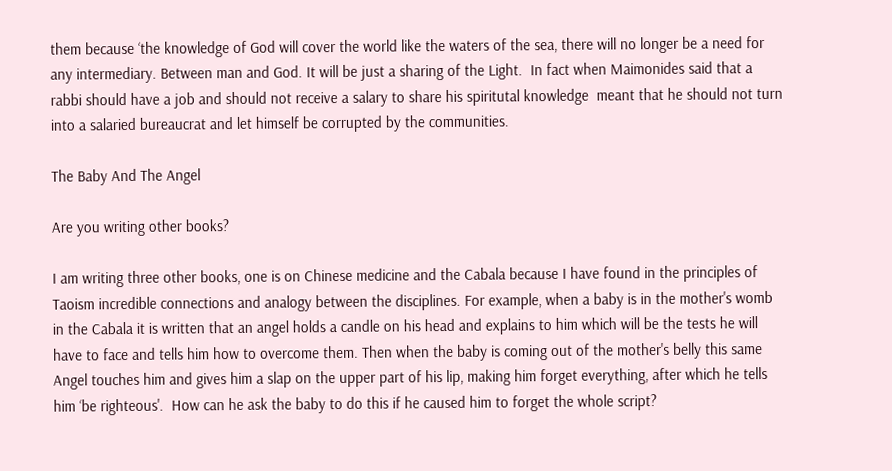them because ‘the knowledge of God will cover the world like the waters of the sea, there will no longer be a need for any intermediary. Between man and God. It will be just a sharing of the Light.  In fact when Maimonides said that a rabbi should have a job and should not receive a salary to share his spiritutal knowledge  meant that he should not turn into a salaried bureaucrat and let himself be corrupted by the communities.

The Baby And The Angel

Are you writing other books?

I am writing three other books, one is on Chinese medicine and the Cabala because I have found in the principles of Taoism incredible connections and analogy between the disciplines. For example, when a baby is in the mother's womb in the Cabala it is written that an angel holds a candle on his head and explains to him which will be the tests he will have to face and tells him how to overcome them. Then when the baby is coming out of the mother's belly this same Angel touches him and gives him a slap on the upper part of his lip, making him forget everything, after which he tells him ‘be righteous'.  How can he ask the baby to do this if he caused him to forget the whole script?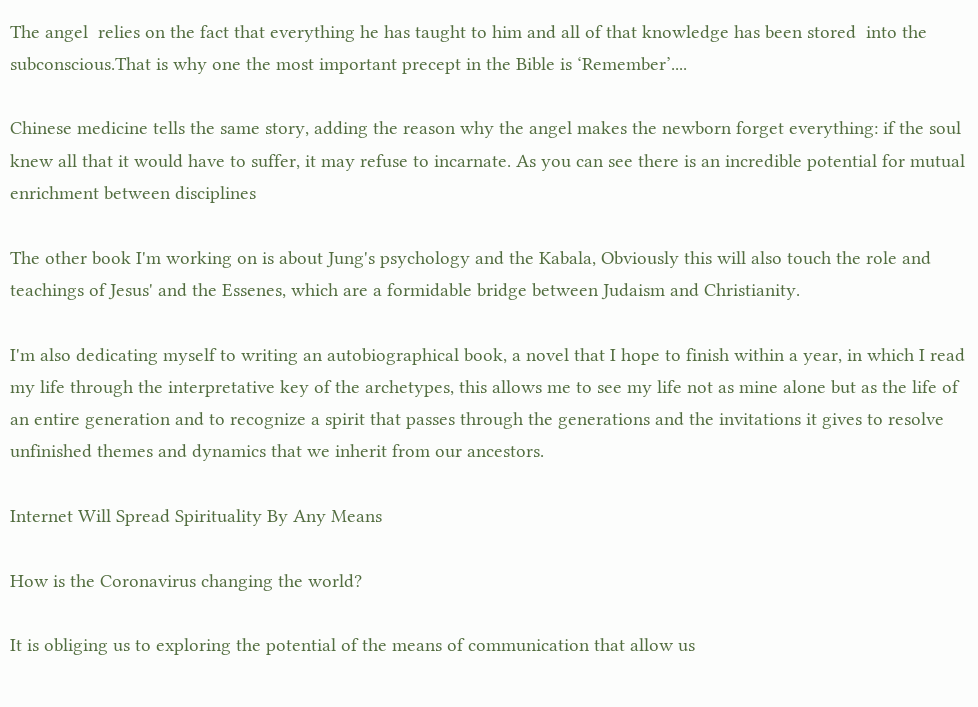The angel  relies on the fact that everything he has taught to him and all of that knowledge has been stored  into the subconscious.That is why one the most important precept in the Bible is ‘Remember’....

Chinese medicine tells the same story, adding the reason why the angel makes the newborn forget everything: if the soul knew all that it would have to suffer, it may refuse to incarnate. As you can see there is an incredible potential for mutual enrichment between disciplines

The other book I'm working on is about Jung's psychology and the Kabala, Obviously this will also touch the role and teachings of Jesus' and the Essenes, which are a formidable bridge between Judaism and Christianity.

I'm also dedicating myself to writing an autobiographical book, a novel that I hope to finish within a year, in which I read my life through the interpretative key of the archetypes, this allows me to see my life not as mine alone but as the life of an entire generation and to recognize a spirit that passes through the generations and the invitations it gives to resolve unfinished themes and dynamics that we inherit from our ancestors.

Internet Will Spread Spirituality By Any Means

How is the Coronavirus changing the world?

It is obliging us to exploring the potential of the means of communication that allow us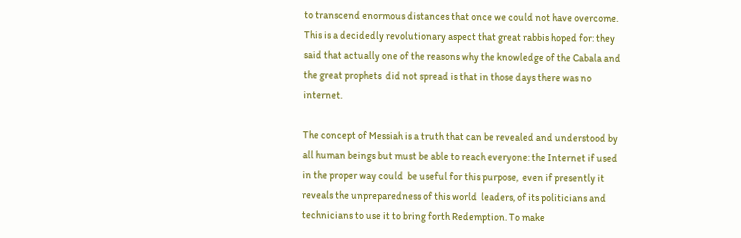to transcend enormous distances that once we could not have overcome. This is a decidedly revolutionary aspect that great rabbis hoped for: they said that actually one of the reasons why the knowledge of the Cabala and the great prophets  did not spread is that in those days there was no internet.

The concept of Messiah is a truth that can be revealed and understood by all human beings but must be able to reach everyone: the Internet if used in the proper way could  be useful for this purpose,  even if presently it  reveals the unpreparedness of this world  leaders, of its politicians and technicians to use it to bring forth Redemption. To make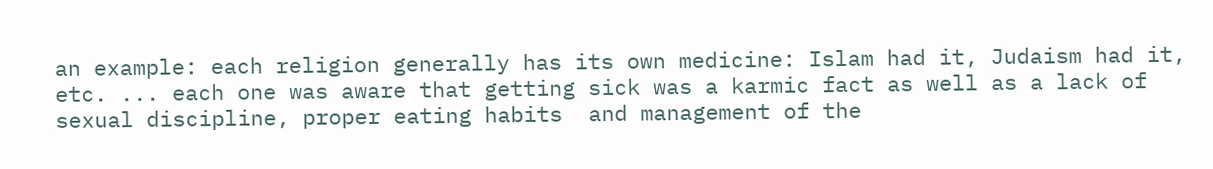an example: each religion generally has its own medicine: Islam had it, Judaism had it, etc. ... each one was aware that getting sick was a karmic fact as well as a lack of sexual discipline, proper eating habits  and management of the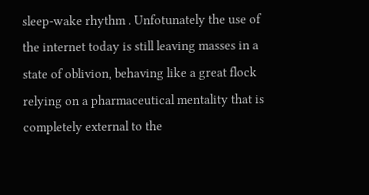sleep-wake rhythm . Unfotunately the use of the internet today is still leaving masses in a state of oblivion, behaving like a great flock relying on a pharmaceutical mentality that is completely external to the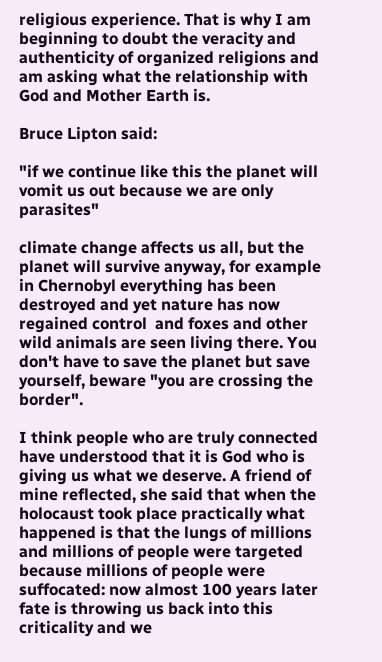religious experience. That is why I am beginning to doubt the veracity and authenticity of organized religions and am asking what the relationship with God and Mother Earth is.

Bruce Lipton said:

"if we continue like this the planet will vomit us out because we are only parasites"

climate change affects us all, but the planet will survive anyway, for example in Chernobyl everything has been destroyed and yet nature has now regained control  and foxes and other wild animals are seen living there. You don't have to save the planet but save yourself, beware "you are crossing the border".

I think people who are truly connected have understood that it is God who is giving us what we deserve. A friend of mine reflected, she said that when the holocaust took place practically what happened is that the lungs of millions and millions of people were targeted because millions of people were suffocated: now almost 100 years later fate is throwing us back into this criticality and we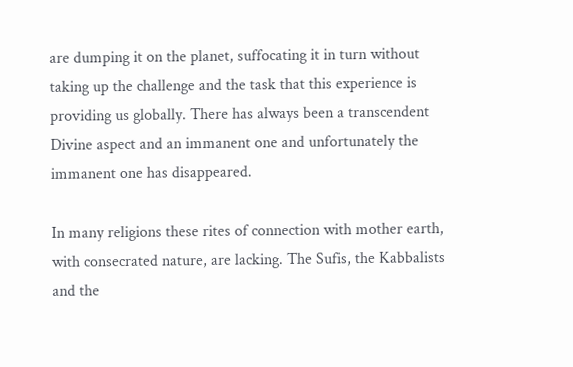are dumping it on the planet, suffocating it in turn without taking up the challenge and the task that this experience is providing us globally. There has always been a transcendent Divine aspect and an immanent one and unfortunately the immanent one has disappeared.

In many religions these rites of connection with mother earth, with consecrated nature, are lacking. The Sufis, the Kabbalists and the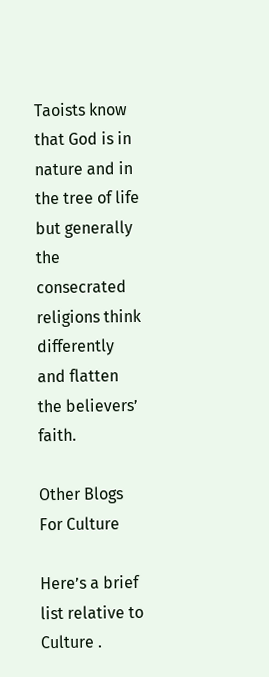Taoists know that God is in nature and in the tree of life but generally the consecrated religions think differently and flatten the believers’ faith.

Other Blogs For Culture

Here’s a brief list relative to Culture .